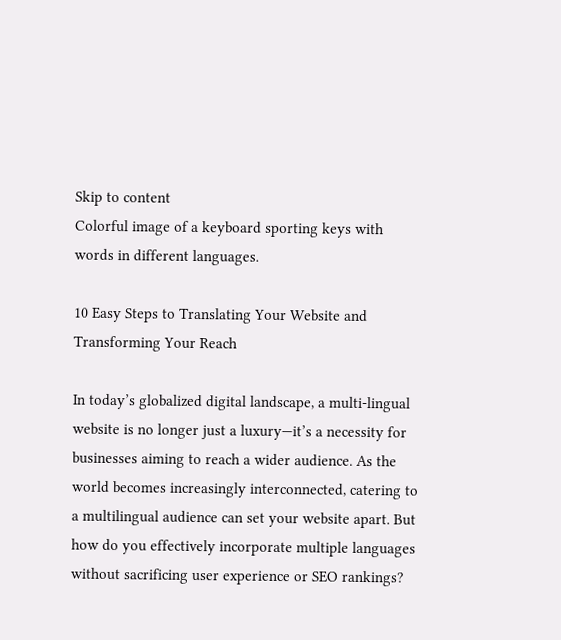Skip to content
Colorful image of a keyboard sporting keys with words in different languages.

10 Easy Steps to Translating Your Website and Transforming Your Reach

In today’s globalized digital landscape, a multi-lingual website is no longer just a luxury—it’s a necessity for businesses aiming to reach a wider audience. As the world becomes increasingly interconnected, catering to a multilingual audience can set your website apart. But how do you effectively incorporate multiple languages without sacrificing user experience or SEO rankings?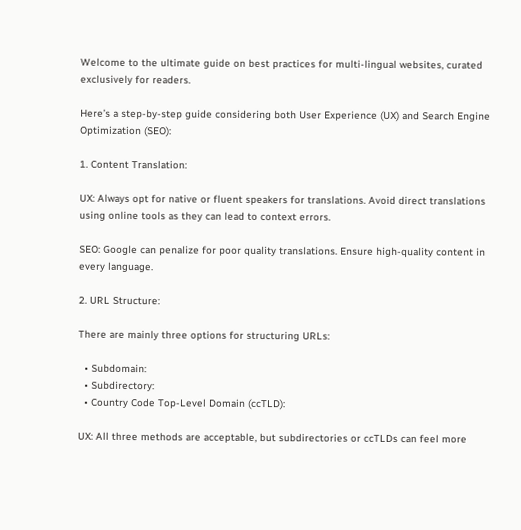Welcome to the ultimate guide on best practices for multi-lingual websites, curated exclusively for readers.

Here’s a step-by-step guide considering both User Experience (UX) and Search Engine Optimization (SEO):

1. Content Translation:

UX: Always opt for native or fluent speakers for translations. Avoid direct translations using online tools as they can lead to context errors.

SEO: Google can penalize for poor quality translations. Ensure high-quality content in every language.

2. URL Structure:

There are mainly three options for structuring URLs:

  • Subdomain:
  • Subdirectory:
  • Country Code Top-Level Domain (ccTLD):

UX: All three methods are acceptable, but subdirectories or ccTLDs can feel more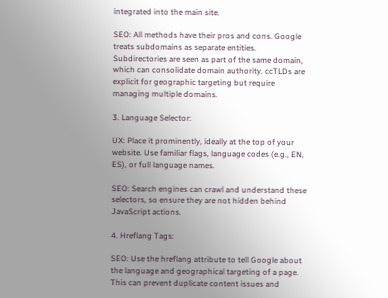integrated into the main site.

SEO: All methods have their pros and cons. Google treats subdomains as separate entities. Subdirectories are seen as part of the same domain, which can consolidate domain authority. ccTLDs are explicit for geographic targeting but require managing multiple domains.

3. Language Selector:

UX: Place it prominently, ideally at the top of your website. Use familiar flags, language codes (e.g., EN, ES), or full language names.

SEO: Search engines can crawl and understand these selectors, so ensure they are not hidden behind JavaScript actions.

4. Hreflang Tags:

SEO: Use the hreflang attribute to tell Google about the language and geographical targeting of a page. This can prevent duplicate content issues and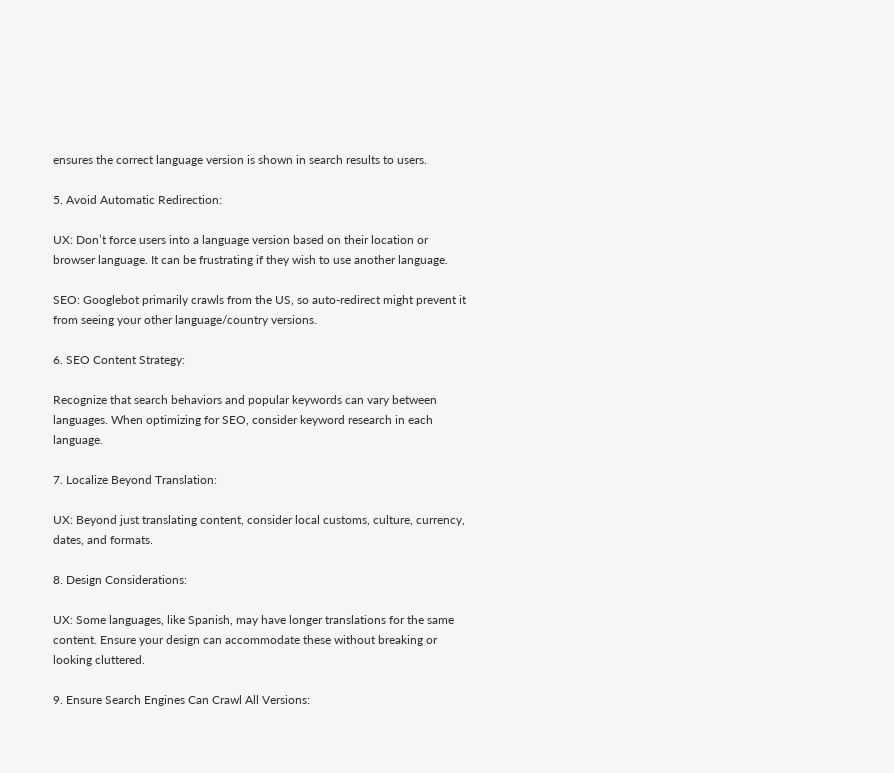ensures the correct language version is shown in search results to users.

5. Avoid Automatic Redirection:

UX: Don’t force users into a language version based on their location or browser language. It can be frustrating if they wish to use another language.

SEO: Googlebot primarily crawls from the US, so auto-redirect might prevent it from seeing your other language/country versions.

6. SEO Content Strategy:

Recognize that search behaviors and popular keywords can vary between languages. When optimizing for SEO, consider keyword research in each language.

7. Localize Beyond Translation:

UX: Beyond just translating content, consider local customs, culture, currency, dates, and formats.

8. Design Considerations:

UX: Some languages, like Spanish, may have longer translations for the same content. Ensure your design can accommodate these without breaking or looking cluttered.

9. Ensure Search Engines Can Crawl All Versions: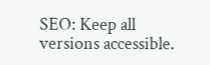SEO: Keep all versions accessible.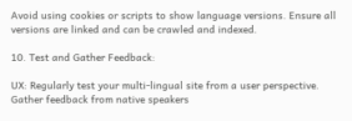Avoid using cookies or scripts to show language versions. Ensure all versions are linked and can be crawled and indexed.

10. Test and Gather Feedback:

UX: Regularly test your multi-lingual site from a user perspective. Gather feedback from native speakers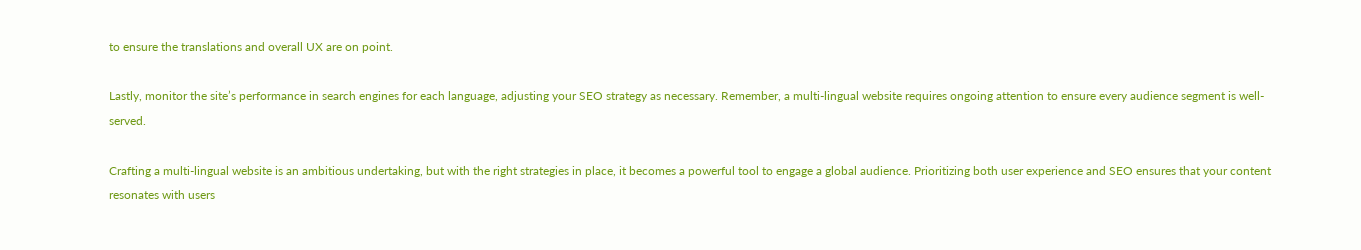to ensure the translations and overall UX are on point.

Lastly, monitor the site’s performance in search engines for each language, adjusting your SEO strategy as necessary. Remember, a multi-lingual website requires ongoing attention to ensure every audience segment is well-served.

Crafting a multi-lingual website is an ambitious undertaking, but with the right strategies in place, it becomes a powerful tool to engage a global audience. Prioritizing both user experience and SEO ensures that your content resonates with users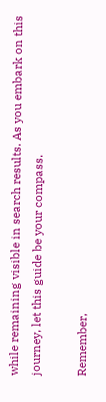while remaining visible in search results. As you embark on this journey, let this guide be your compass.

Remember,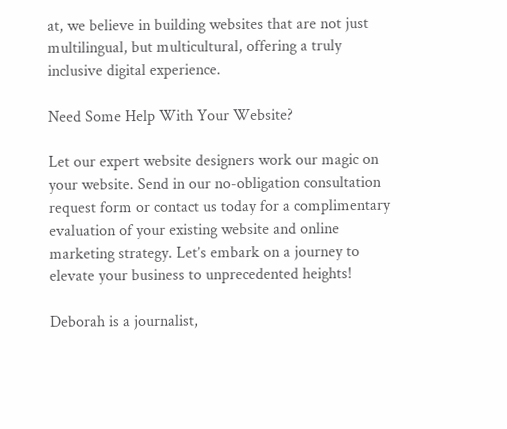at, we believe in building websites that are not just multilingual, but multicultural, offering a truly inclusive digital experience.

Need Some Help With Your Website?

Let our expert website designers work our magic on your website. Send in our no-obligation consultation request form or contact us today for a complimentary evaluation of your existing website and online marketing strategy. Let’s embark on a journey to elevate your business to unprecedented heights!

Deborah is a journalist,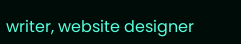writer, website designer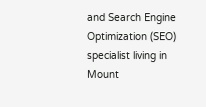and Search Engine Optimization (SEO) specialist living in Mount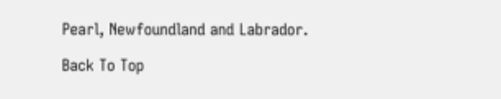Pearl, Newfoundland and Labrador.

Back To Top